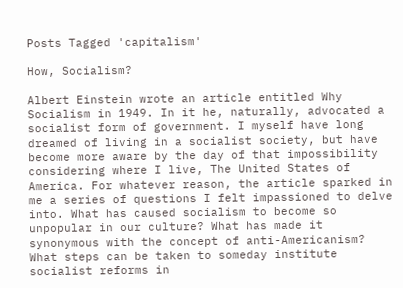Posts Tagged 'capitalism'

How, Socialism?

Albert Einstein wrote an article entitled Why Socialism in 1949. In it he, naturally, advocated a socialist form of government. I myself have long dreamed of living in a socialist society, but have become more aware by the day of that impossibility considering where I live, The United States of America. For whatever reason, the article sparked in me a series of questions I felt impassioned to delve into. What has caused socialism to become so unpopular in our culture? What has made it synonymous with the concept of anti-Americanism? What steps can be taken to someday institute socialist reforms in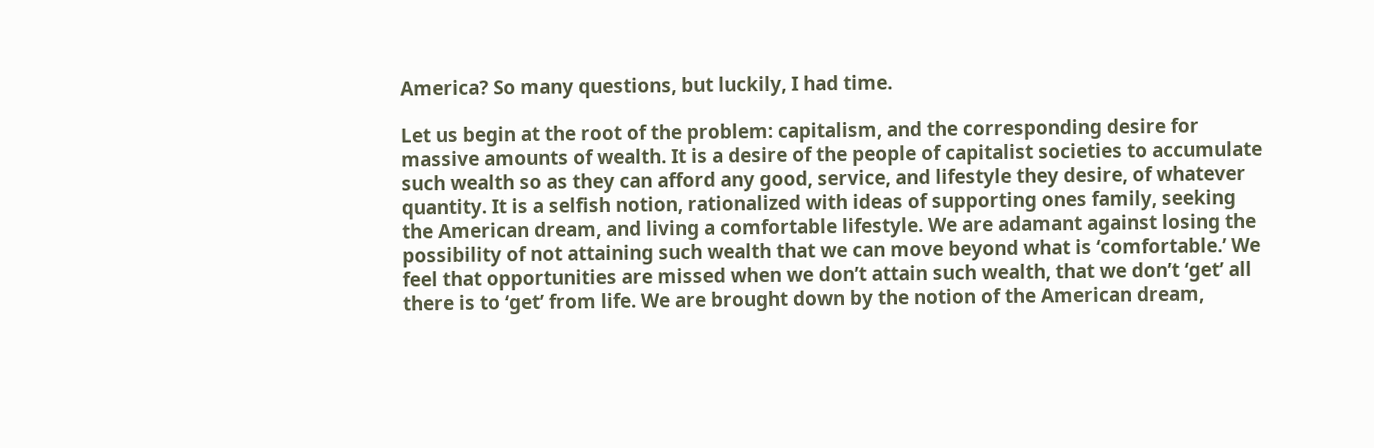America? So many questions, but luckily, I had time.

Let us begin at the root of the problem: capitalism, and the corresponding desire for massive amounts of wealth. It is a desire of the people of capitalist societies to accumulate such wealth so as they can afford any good, service, and lifestyle they desire, of whatever quantity. It is a selfish notion, rationalized with ideas of supporting ones family, seeking the American dream, and living a comfortable lifestyle. We are adamant against losing the possibility of not attaining such wealth that we can move beyond what is ‘comfortable.’ We feel that opportunities are missed when we don’t attain such wealth, that we don’t ‘get’ all there is to ‘get’ from life. We are brought down by the notion of the American dream,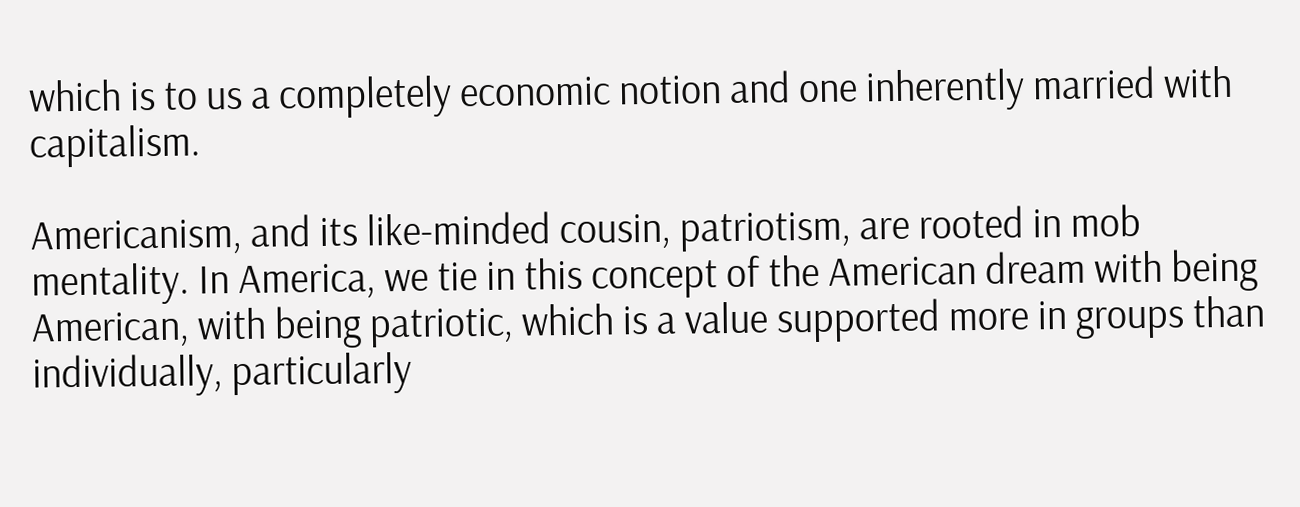which is to us a completely economic notion and one inherently married with capitalism.

Americanism, and its like-minded cousin, patriotism, are rooted in mob mentality. In America, we tie in this concept of the American dream with being American, with being patriotic, which is a value supported more in groups than individually, particularly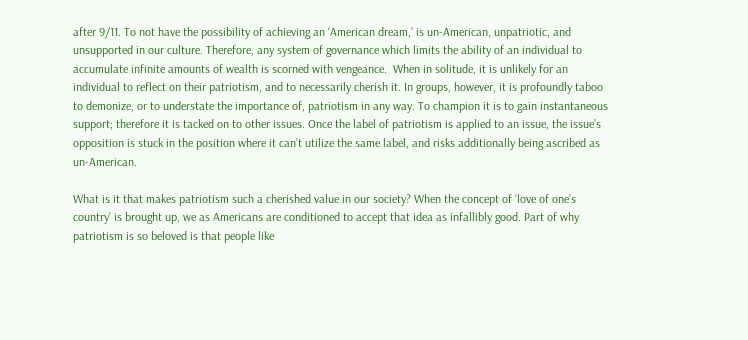after 9/11. To not have the possibility of achieving an ‘American dream,’ is un-American, unpatriotic, and unsupported in our culture. Therefore, any system of governance which limits the ability of an individual to accumulate infinite amounts of wealth is scorned with vengeance.  When in solitude, it is unlikely for an individual to reflect on their patriotism, and to necessarily cherish it. In groups, however, it is profoundly taboo to demonize, or to understate the importance of, patriotism in any way. To champion it is to gain instantaneous support; therefore it is tacked on to other issues. Once the label of patriotism is applied to an issue, the issue’s opposition is stuck in the position where it can’t utilize the same label, and risks additionally being ascribed as un-American.

What is it that makes patriotism such a cherished value in our society? When the concept of ‘love of one’s country’ is brought up, we as Americans are conditioned to accept that idea as infallibly good. Part of why patriotism is so beloved is that people like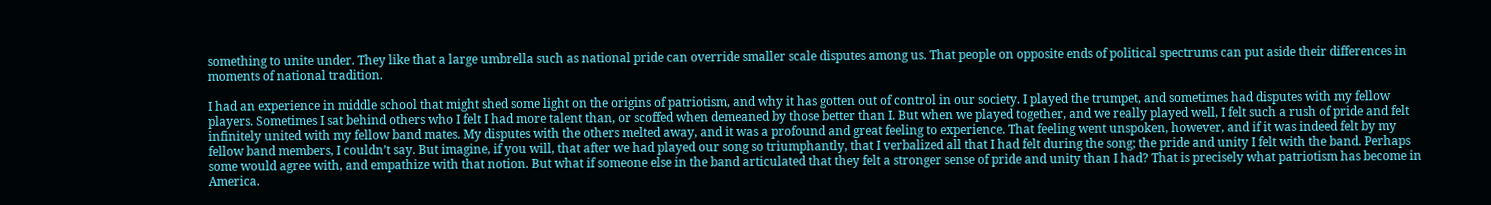something to unite under. They like that a large umbrella such as national pride can override smaller scale disputes among us. That people on opposite ends of political spectrums can put aside their differences in moments of national tradition.

I had an experience in middle school that might shed some light on the origins of patriotism, and why it has gotten out of control in our society. I played the trumpet, and sometimes had disputes with my fellow players. Sometimes I sat behind others who I felt I had more talent than, or scoffed when demeaned by those better than I. But when we played together, and we really played well, I felt such a rush of pride and felt infinitely united with my fellow band mates. My disputes with the others melted away, and it was a profound and great feeling to experience. That feeling went unspoken, however, and if it was indeed felt by my fellow band members, I couldn’t say. But imagine, if you will, that after we had played our song so triumphantly, that I verbalized all that I had felt during the song; the pride and unity I felt with the band. Perhaps some would agree with, and empathize with that notion. But what if someone else in the band articulated that they felt a stronger sense of pride and unity than I had? That is precisely what patriotism has become in America.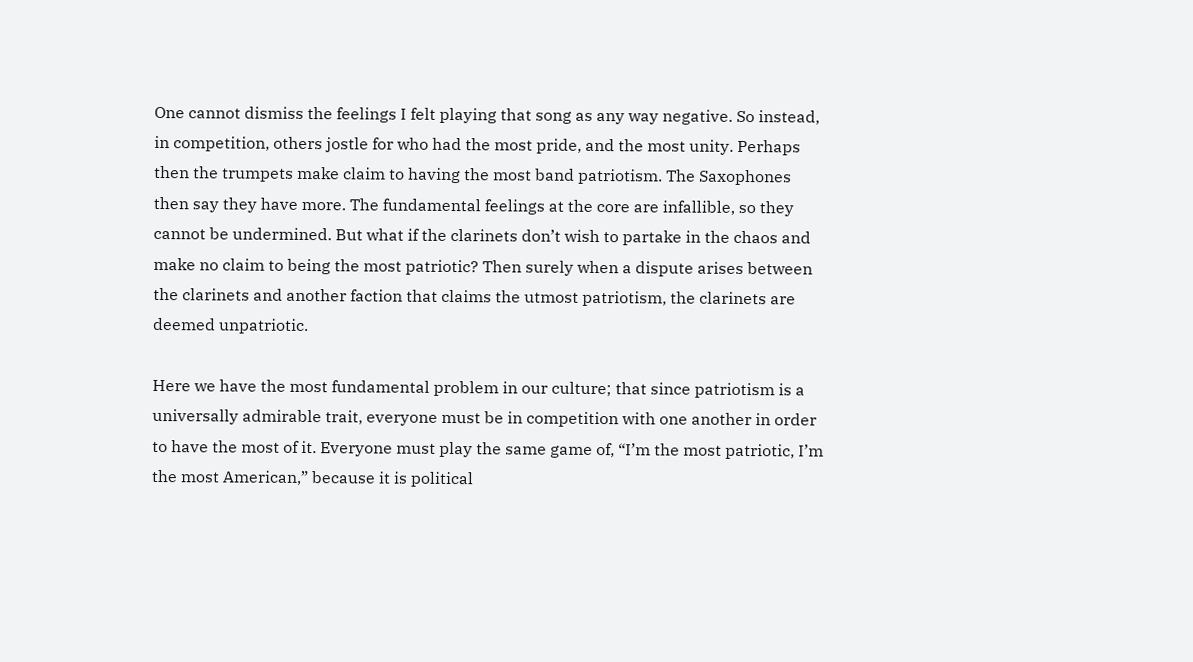One cannot dismiss the feelings I felt playing that song as any way negative. So instead, in competition, others jostle for who had the most pride, and the most unity. Perhaps then the trumpets make claim to having the most band patriotism. The Saxophones then say they have more. The fundamental feelings at the core are infallible, so they cannot be undermined. But what if the clarinets don’t wish to partake in the chaos and make no claim to being the most patriotic? Then surely when a dispute arises between the clarinets and another faction that claims the utmost patriotism, the clarinets are deemed unpatriotic.

Here we have the most fundamental problem in our culture; that since patriotism is a universally admirable trait, everyone must be in competition with one another in order to have the most of it. Everyone must play the same game of, “I’m the most patriotic, I’m the most American,” because it is political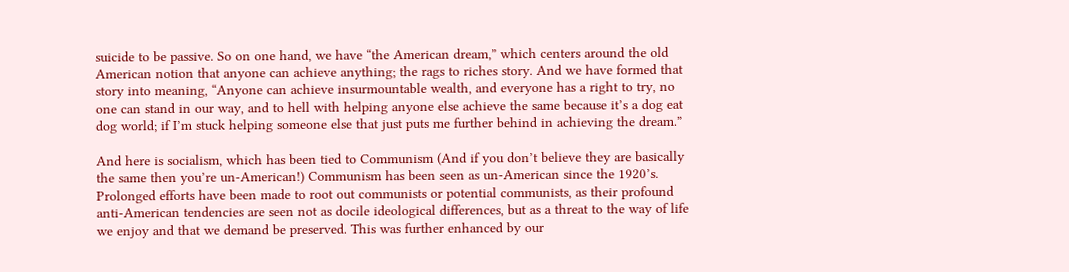suicide to be passive. So on one hand, we have “the American dream,” which centers around the old American notion that anyone can achieve anything; the rags to riches story. And we have formed that story into meaning, “Anyone can achieve insurmountable wealth, and everyone has a right to try, no one can stand in our way, and to hell with helping anyone else achieve the same because it’s a dog eat dog world; if I’m stuck helping someone else that just puts me further behind in achieving the dream.”

And here is socialism, which has been tied to Communism (And if you don’t believe they are basically the same then you’re un-American!) Communism has been seen as un-American since the 1920’s. Prolonged efforts have been made to root out communists or potential communists, as their profound anti-American tendencies are seen not as docile ideological differences, but as a threat to the way of life we enjoy and that we demand be preserved. This was further enhanced by our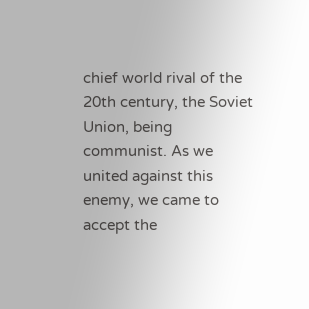chief world rival of the 20th century, the Soviet Union, being communist. As we united against this enemy, we came to accept the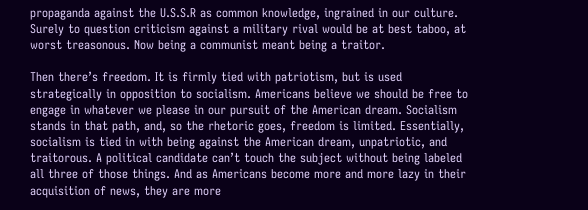propaganda against the U.S.S.R as common knowledge, ingrained in our culture. Surely to question criticism against a military rival would be at best taboo, at worst treasonous. Now being a communist meant being a traitor.

Then there’s freedom. It is firmly tied with patriotism, but is used strategically in opposition to socialism. Americans believe we should be free to engage in whatever we please in our pursuit of the American dream. Socialism stands in that path, and, so the rhetoric goes, freedom is limited. Essentially, socialism is tied in with being against the American dream, unpatriotic, and traitorous. A political candidate can’t touch the subject without being labeled all three of those things. And as Americans become more and more lazy in their acquisition of news, they are more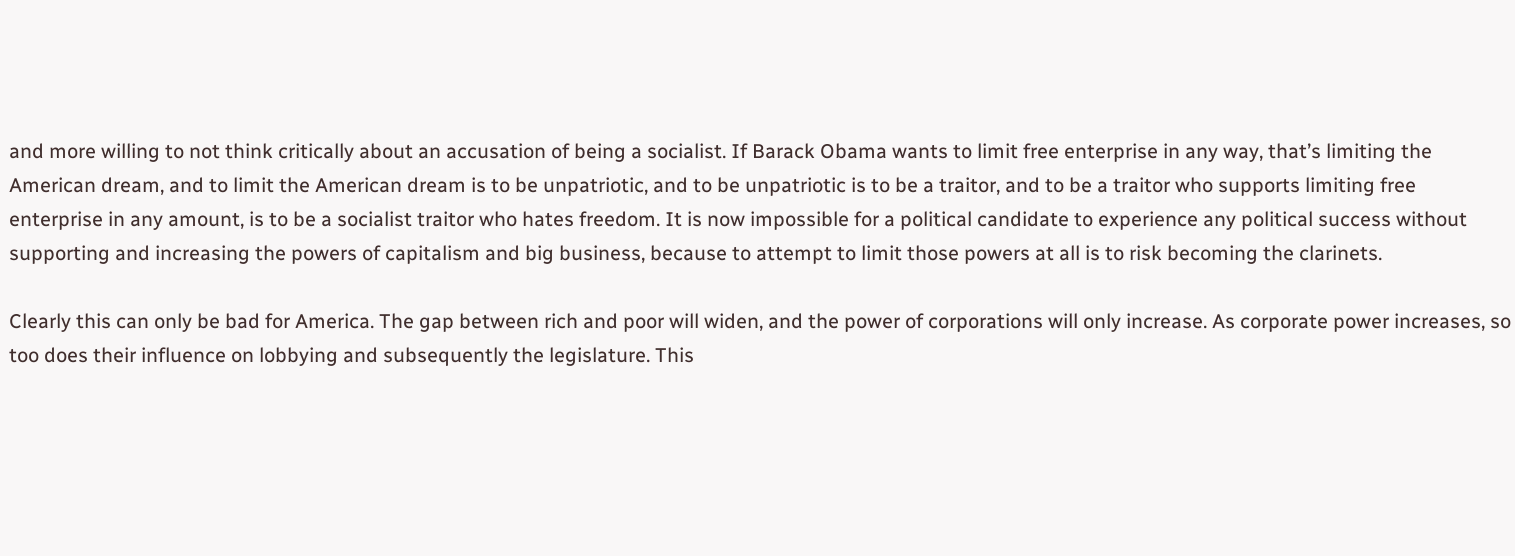and more willing to not think critically about an accusation of being a socialist. If Barack Obama wants to limit free enterprise in any way, that’s limiting the American dream, and to limit the American dream is to be unpatriotic, and to be unpatriotic is to be a traitor, and to be a traitor who supports limiting free enterprise in any amount, is to be a socialist traitor who hates freedom. It is now impossible for a political candidate to experience any political success without supporting and increasing the powers of capitalism and big business, because to attempt to limit those powers at all is to risk becoming the clarinets.

Clearly this can only be bad for America. The gap between rich and poor will widen, and the power of corporations will only increase. As corporate power increases, so too does their influence on lobbying and subsequently the legislature. This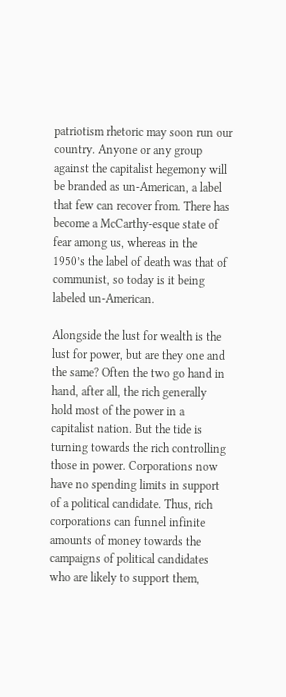patriotism rhetoric may soon run our country. Anyone or any group against the capitalist hegemony will be branded as un-American, a label that few can recover from. There has become a McCarthy-esque state of fear among us, whereas in the 1950’s the label of death was that of communist, so today is it being labeled un-American.

Alongside the lust for wealth is the lust for power, but are they one and the same? Often the two go hand in hand, after all, the rich generally hold most of the power in a capitalist nation. But the tide is turning towards the rich controlling those in power. Corporations now have no spending limits in support of a political candidate. Thus, rich corporations can funnel infinite amounts of money towards the campaigns of political candidates who are likely to support them,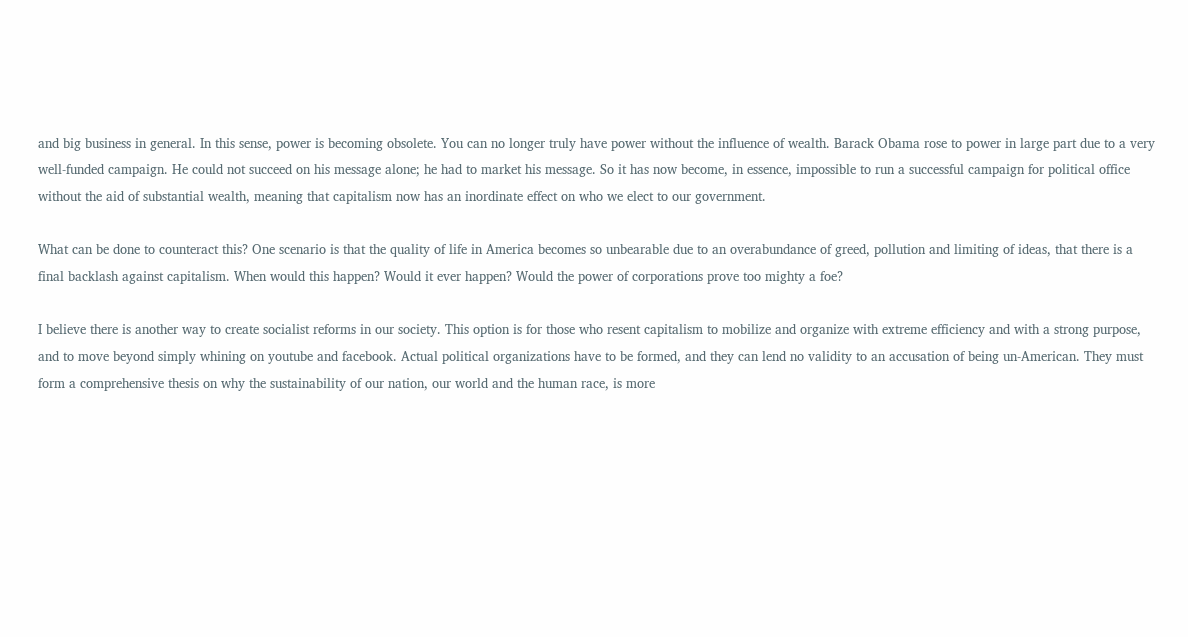and big business in general. In this sense, power is becoming obsolete. You can no longer truly have power without the influence of wealth. Barack Obama rose to power in large part due to a very well-funded campaign. He could not succeed on his message alone; he had to market his message. So it has now become, in essence, impossible to run a successful campaign for political office without the aid of substantial wealth, meaning that capitalism now has an inordinate effect on who we elect to our government.

What can be done to counteract this? One scenario is that the quality of life in America becomes so unbearable due to an overabundance of greed, pollution and limiting of ideas, that there is a final backlash against capitalism. When would this happen? Would it ever happen? Would the power of corporations prove too mighty a foe?

I believe there is another way to create socialist reforms in our society. This option is for those who resent capitalism to mobilize and organize with extreme efficiency and with a strong purpose, and to move beyond simply whining on youtube and facebook. Actual political organizations have to be formed, and they can lend no validity to an accusation of being un-American. They must form a comprehensive thesis on why the sustainability of our nation, our world and the human race, is more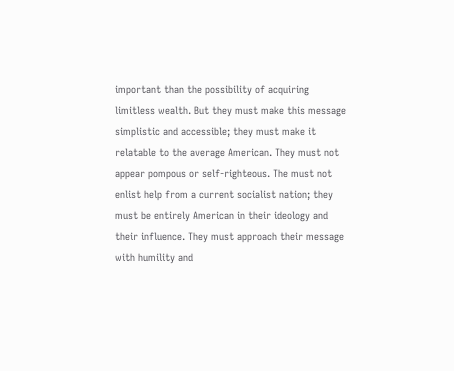important than the possibility of acquiring limitless wealth. But they must make this message simplistic and accessible; they must make it relatable to the average American. They must not appear pompous or self-righteous. The must not enlist help from a current socialist nation; they must be entirely American in their ideology and their influence. They must approach their message with humility and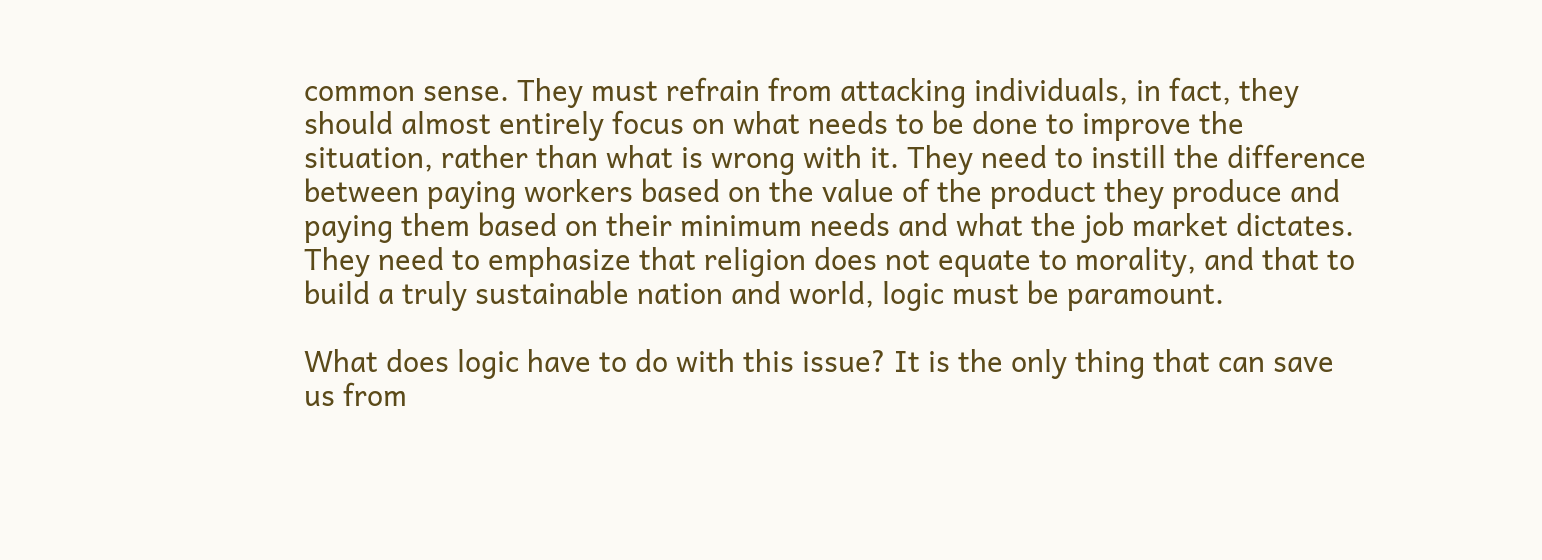common sense. They must refrain from attacking individuals, in fact, they should almost entirely focus on what needs to be done to improve the situation, rather than what is wrong with it. They need to instill the difference between paying workers based on the value of the product they produce and paying them based on their minimum needs and what the job market dictates. They need to emphasize that religion does not equate to morality, and that to build a truly sustainable nation and world, logic must be paramount.

What does logic have to do with this issue? It is the only thing that can save us from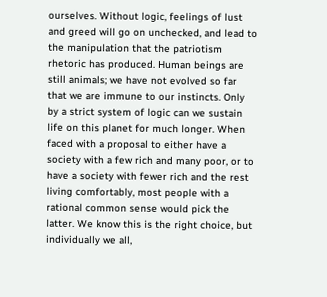ourselves. Without logic, feelings of lust and greed will go on unchecked, and lead to the manipulation that the patriotism rhetoric has produced. Human beings are still animals; we have not evolved so far that we are immune to our instincts. Only by a strict system of logic can we sustain life on this planet for much longer. When faced with a proposal to either have a society with a few rich and many poor, or to have a society with fewer rich and the rest living comfortably, most people with a rational common sense would pick the latter. We know this is the right choice, but individually we all,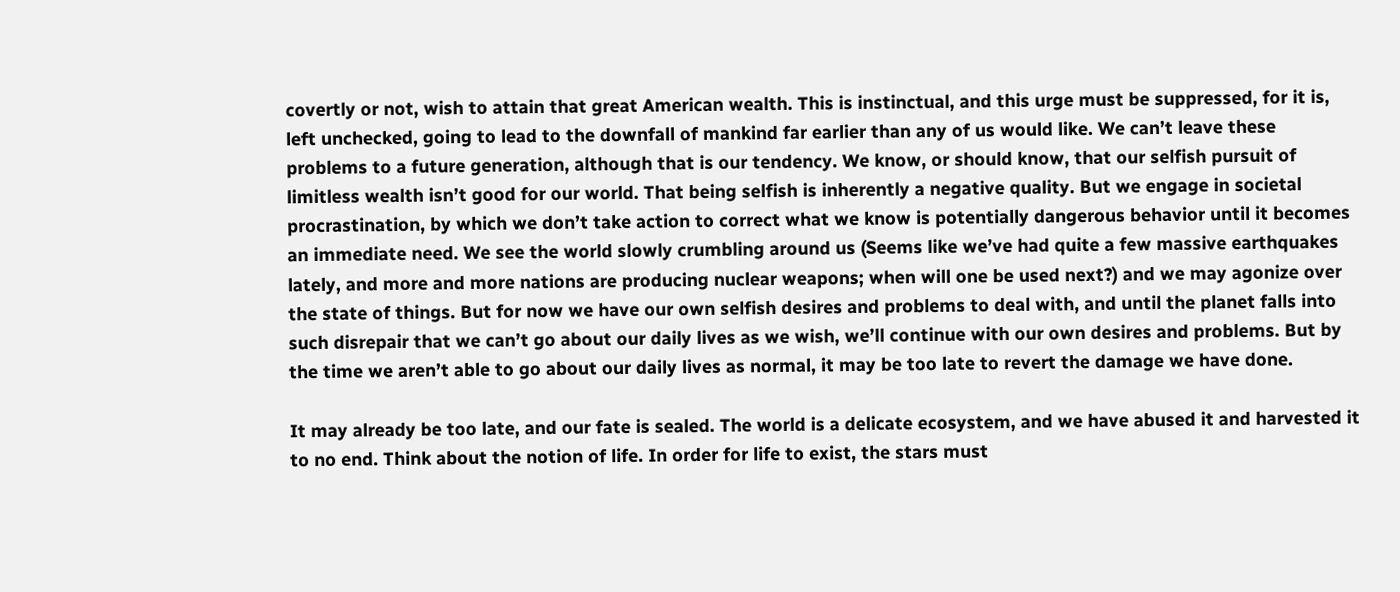covertly or not, wish to attain that great American wealth. This is instinctual, and this urge must be suppressed, for it is, left unchecked, going to lead to the downfall of mankind far earlier than any of us would like. We can’t leave these problems to a future generation, although that is our tendency. We know, or should know, that our selfish pursuit of limitless wealth isn’t good for our world. That being selfish is inherently a negative quality. But we engage in societal procrastination, by which we don’t take action to correct what we know is potentially dangerous behavior until it becomes an immediate need. We see the world slowly crumbling around us (Seems like we’ve had quite a few massive earthquakes lately, and more and more nations are producing nuclear weapons; when will one be used next?) and we may agonize over the state of things. But for now we have our own selfish desires and problems to deal with, and until the planet falls into such disrepair that we can’t go about our daily lives as we wish, we’ll continue with our own desires and problems. But by the time we aren’t able to go about our daily lives as normal, it may be too late to revert the damage we have done.

It may already be too late, and our fate is sealed. The world is a delicate ecosystem, and we have abused it and harvested it to no end. Think about the notion of life. In order for life to exist, the stars must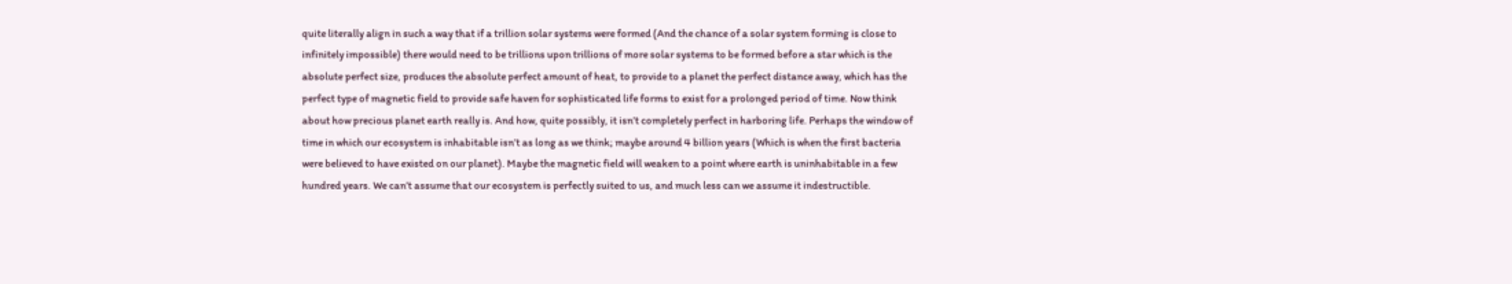quite literally align in such a way that if a trillion solar systems were formed (And the chance of a solar system forming is close to infinitely impossible) there would need to be trillions upon trillions of more solar systems to be formed before a star which is the absolute perfect size, produces the absolute perfect amount of heat, to provide to a planet the perfect distance away, which has the perfect type of magnetic field to provide safe haven for sophisticated life forms to exist for a prolonged period of time. Now think about how precious planet earth really is. And how, quite possibly, it isn’t completely perfect in harboring life. Perhaps the window of time in which our ecosystem is inhabitable isn’t as long as we think; maybe around 4 billion years (Which is when the first bacteria were believed to have existed on our planet). Maybe the magnetic field will weaken to a point where earth is uninhabitable in a few hundred years. We can’t assume that our ecosystem is perfectly suited to us, and much less can we assume it indestructible.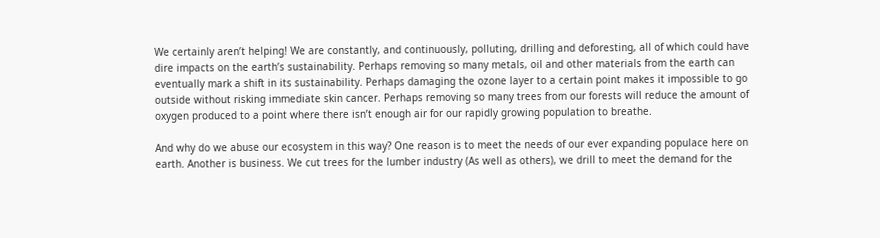We certainly aren’t helping! We are constantly, and continuously, polluting, drilling and deforesting, all of which could have dire impacts on the earth’s sustainability. Perhaps removing so many metals, oil and other materials from the earth can eventually mark a shift in its sustainability. Perhaps damaging the ozone layer to a certain point makes it impossible to go outside without risking immediate skin cancer. Perhaps removing so many trees from our forests will reduce the amount of oxygen produced to a point where there isn’t enough air for our rapidly growing population to breathe.

And why do we abuse our ecosystem in this way? One reason is to meet the needs of our ever expanding populace here on earth. Another is business. We cut trees for the lumber industry (As well as others), we drill to meet the demand for the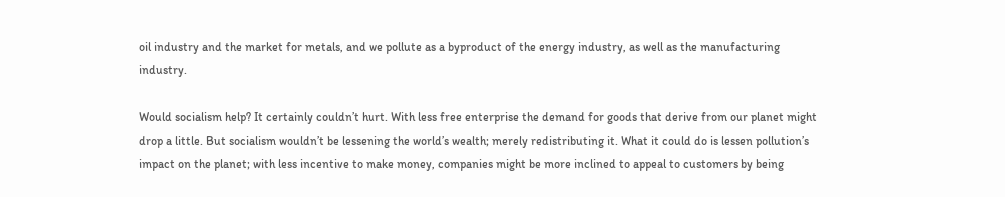oil industry and the market for metals, and we pollute as a byproduct of the energy industry, as well as the manufacturing industry.

Would socialism help? It certainly couldn’t hurt. With less free enterprise the demand for goods that derive from our planet might drop a little. But socialism wouldn’t be lessening the world’s wealth; merely redistributing it. What it could do is lessen pollution’s impact on the planet; with less incentive to make money, companies might be more inclined to appeal to customers by being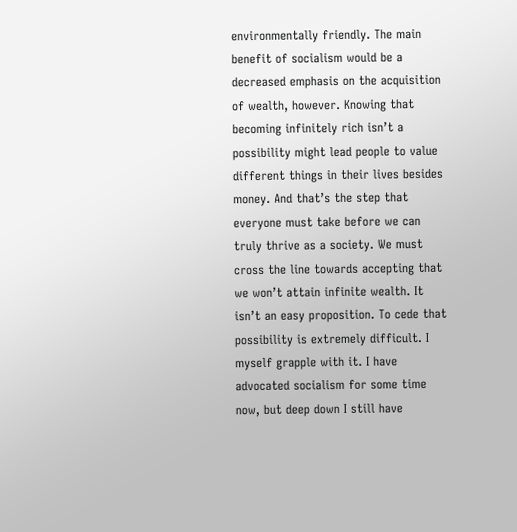environmentally friendly. The main benefit of socialism would be a decreased emphasis on the acquisition of wealth, however. Knowing that becoming infinitely rich isn’t a possibility might lead people to value different things in their lives besides money. And that’s the step that everyone must take before we can truly thrive as a society. We must cross the line towards accepting that we won’t attain infinite wealth. It isn’t an easy proposition. To cede that possibility is extremely difficult. I myself grapple with it. I have advocated socialism for some time now, but deep down I still have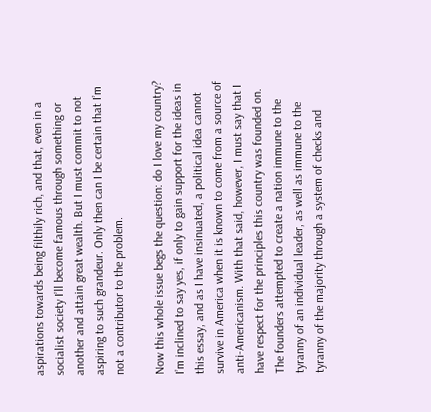aspirations towards being filthily rich, and that, even in a socialist society I’ll become famous through something or another and attain great wealth. But I must commit to not aspiring to such grandeur. Only then can I be certain that I’m not a contributor to the problem.

Now this whole issue begs the question: do I love my country? I’m inclined to say yes, if only to gain support for the ideas in this essay, and as I have insinuated, a political idea cannot survive in America when it is known to come from a source of anti-Americanism. With that said, however, I must say that I have respect for the principles this country was founded on. The founders attempted to create a nation immune to the tyranny of an individual leader, as well as immune to the tyranny of the majority through a system of checks and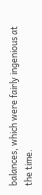balances, which were fairly ingenious at the time.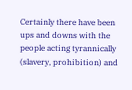Certainly there have been ups and downs with the people acting tyrannically (slavery, prohibition) and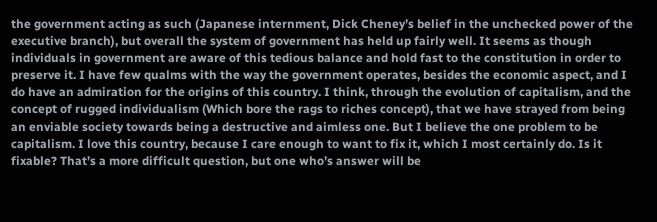the government acting as such (Japanese internment, Dick Cheney’s belief in the unchecked power of the executive branch), but overall the system of government has held up fairly well. It seems as though individuals in government are aware of this tedious balance and hold fast to the constitution in order to preserve it. I have few qualms with the way the government operates, besides the economic aspect, and I do have an admiration for the origins of this country. I think, through the evolution of capitalism, and the concept of rugged individualism (Which bore the rags to riches concept), that we have strayed from being an enviable society towards being a destructive and aimless one. But I believe the one problem to be capitalism. I love this country, because I care enough to want to fix it, which I most certainly do. Is it fixable? That’s a more difficult question, but one who’s answer will be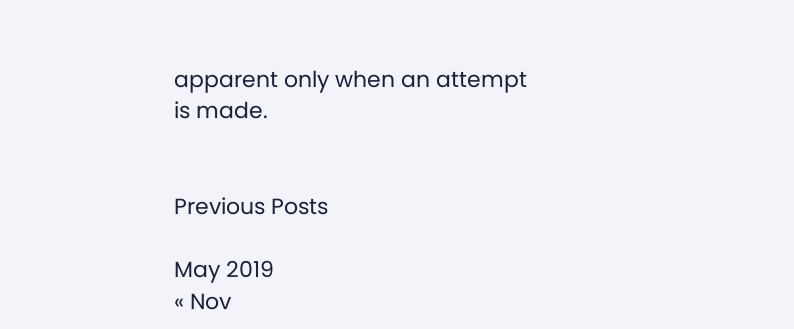apparent only when an attempt is made.


Previous Posts

May 2019
« Nov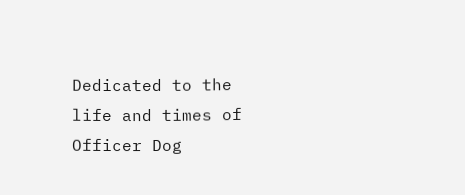Dedicated to the life and times of Officer Dog